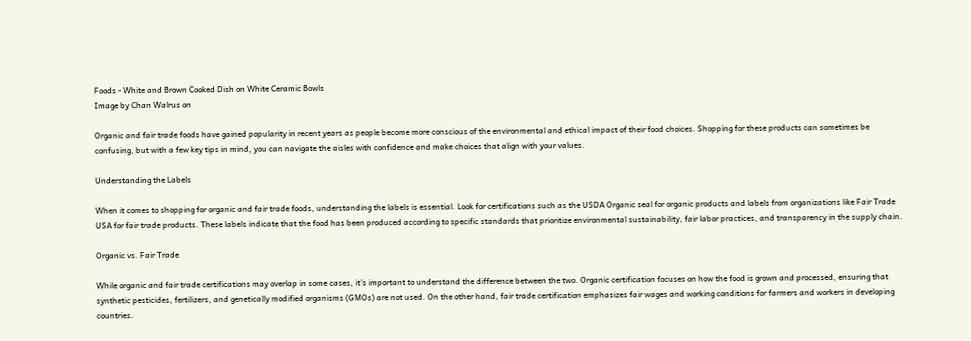Foods - White and Brown Cooked Dish on White Ceramic Bowls
Image by Chan Walrus on

Organic and fair trade foods have gained popularity in recent years as people become more conscious of the environmental and ethical impact of their food choices. Shopping for these products can sometimes be confusing, but with a few key tips in mind, you can navigate the aisles with confidence and make choices that align with your values.

Understanding the Labels

When it comes to shopping for organic and fair trade foods, understanding the labels is essential. Look for certifications such as the USDA Organic seal for organic products and labels from organizations like Fair Trade USA for fair trade products. These labels indicate that the food has been produced according to specific standards that prioritize environmental sustainability, fair labor practices, and transparency in the supply chain.

Organic vs. Fair Trade

While organic and fair trade certifications may overlap in some cases, it’s important to understand the difference between the two. Organic certification focuses on how the food is grown and processed, ensuring that synthetic pesticides, fertilizers, and genetically modified organisms (GMOs) are not used. On the other hand, fair trade certification emphasizes fair wages and working conditions for farmers and workers in developing countries.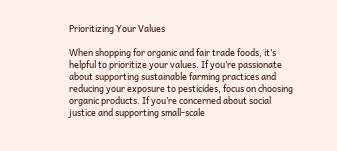Prioritizing Your Values

When shopping for organic and fair trade foods, it’s helpful to prioritize your values. If you’re passionate about supporting sustainable farming practices and reducing your exposure to pesticides, focus on choosing organic products. If you’re concerned about social justice and supporting small-scale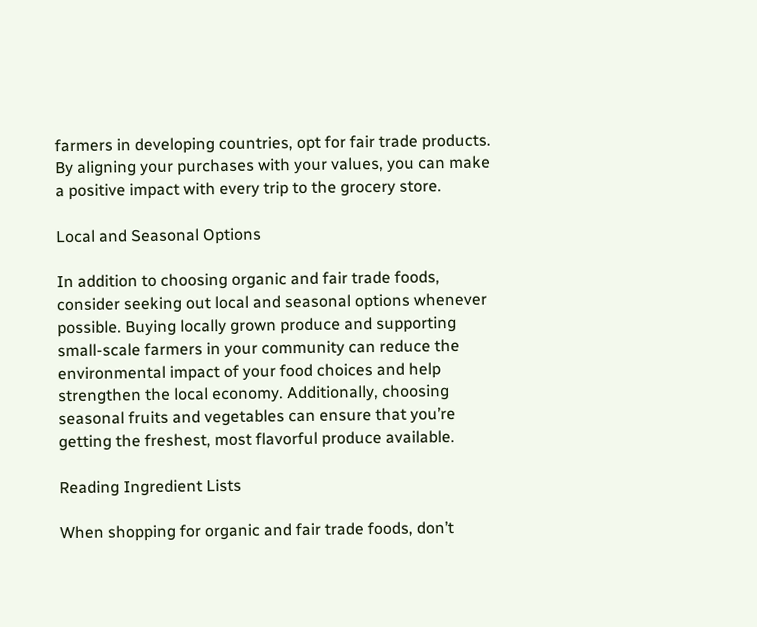farmers in developing countries, opt for fair trade products. By aligning your purchases with your values, you can make a positive impact with every trip to the grocery store.

Local and Seasonal Options

In addition to choosing organic and fair trade foods, consider seeking out local and seasonal options whenever possible. Buying locally grown produce and supporting small-scale farmers in your community can reduce the environmental impact of your food choices and help strengthen the local economy. Additionally, choosing seasonal fruits and vegetables can ensure that you’re getting the freshest, most flavorful produce available.

Reading Ingredient Lists

When shopping for organic and fair trade foods, don’t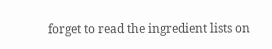forget to read the ingredient lists on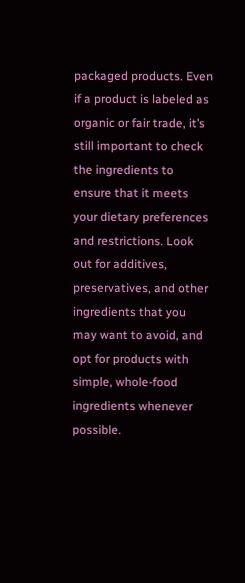packaged products. Even if a product is labeled as organic or fair trade, it’s still important to check the ingredients to ensure that it meets your dietary preferences and restrictions. Look out for additives, preservatives, and other ingredients that you may want to avoid, and opt for products with simple, whole-food ingredients whenever possible.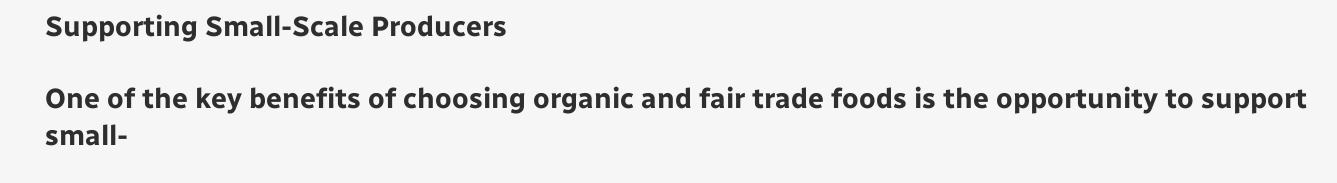Supporting Small-Scale Producers

One of the key benefits of choosing organic and fair trade foods is the opportunity to support small-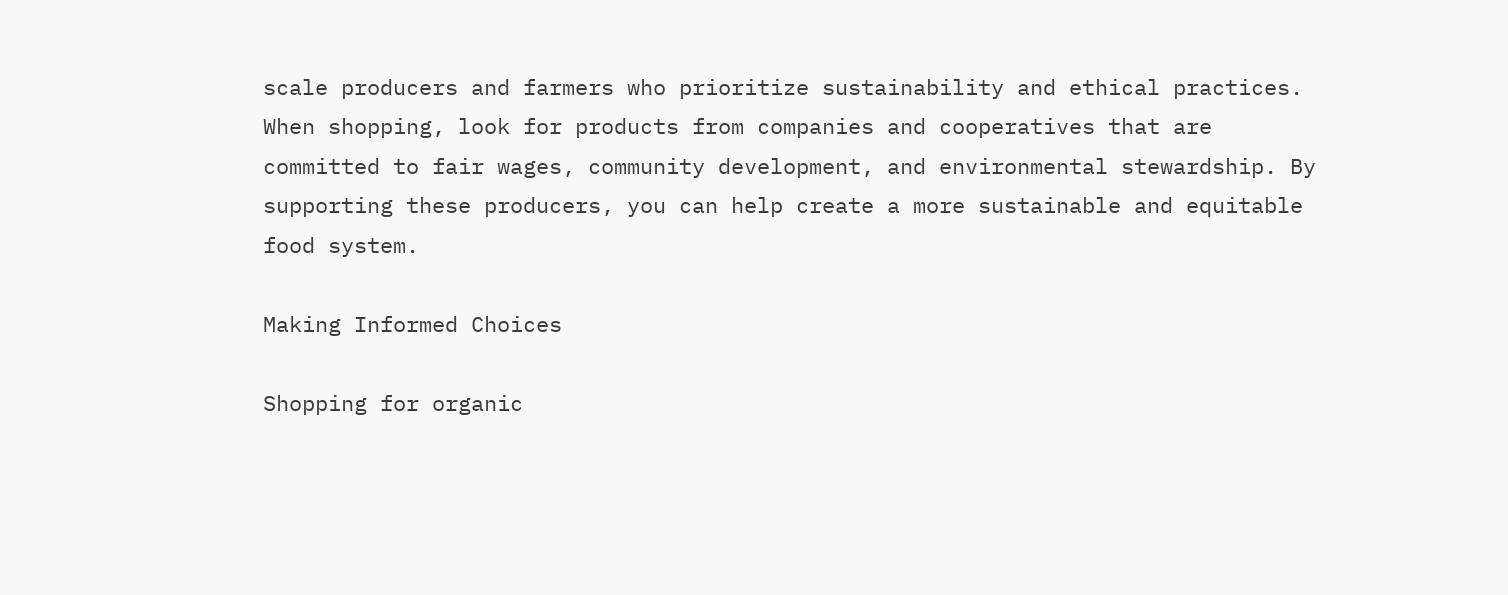scale producers and farmers who prioritize sustainability and ethical practices. When shopping, look for products from companies and cooperatives that are committed to fair wages, community development, and environmental stewardship. By supporting these producers, you can help create a more sustainable and equitable food system.

Making Informed Choices

Shopping for organic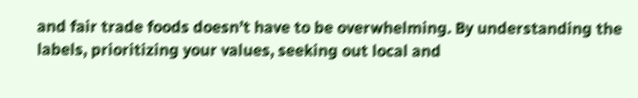and fair trade foods doesn’t have to be overwhelming. By understanding the labels, prioritizing your values, seeking out local and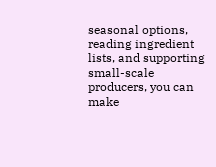seasonal options, reading ingredient lists, and supporting small-scale producers, you can make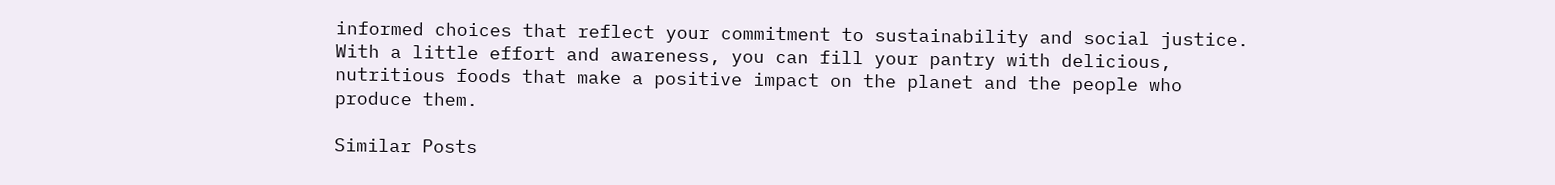informed choices that reflect your commitment to sustainability and social justice. With a little effort and awareness, you can fill your pantry with delicious, nutritious foods that make a positive impact on the planet and the people who produce them.

Similar Posts